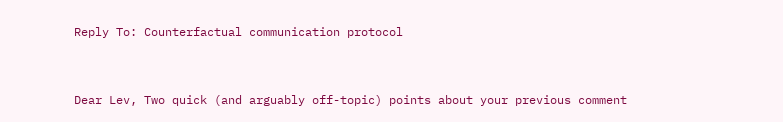Reply To: Counterfactual communication protocol


Dear Lev, Two quick (and arguably off-topic) points about your previous comment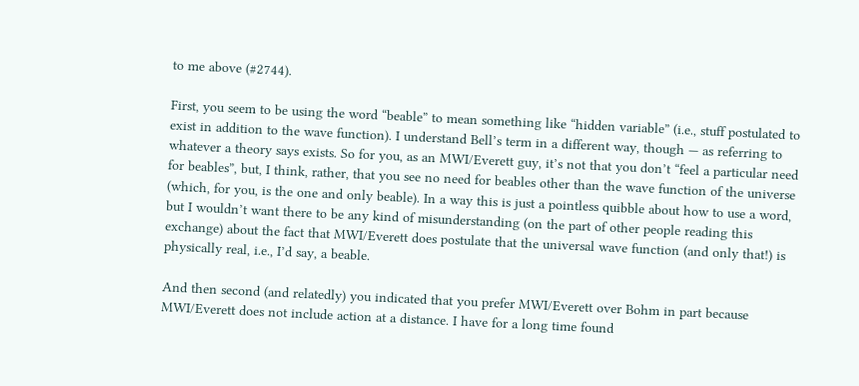to me above (#2744).

First, you seem to be using the word “beable” to mean something like “hidden variable” (i.e., stuff postulated to exist in addition to the wave function). I understand Bell’s term in a different way, though — as referring to whatever a theory says exists. So for you, as an MWI/Everett guy, it’s not that you don’t “feel a particular need for beables”, but, I think, rather, that you see no need for beables other than the wave function of the universe (which, for you, is the one and only beable). In a way this is just a pointless quibble about how to use a word, but I wouldn’t want there to be any kind of misunderstanding (on the part of other people reading this exchange) about the fact that MWI/Everett does postulate that the universal wave function (and only that!) is physically real, i.e., I’d say, a beable.

And then second (and relatedly) you indicated that you prefer MWI/Everett over Bohm in part because MWI/Everett does not include action at a distance. I have for a long time found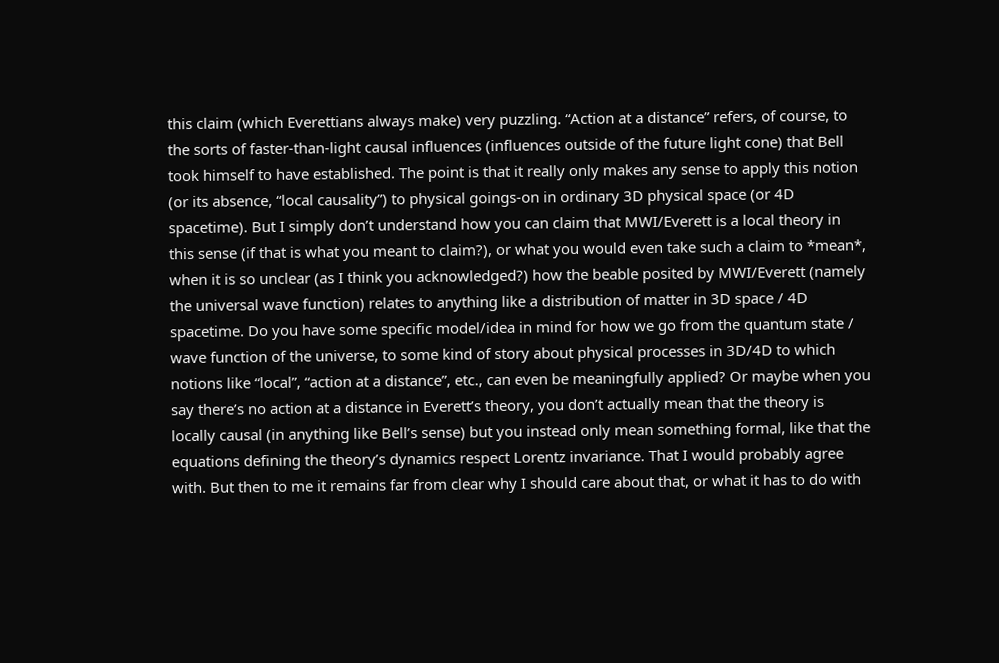this claim (which Everettians always make) very puzzling. “Action at a distance” refers, of course, to the sorts of faster-than-light causal influences (influences outside of the future light cone) that Bell took himself to have established. The point is that it really only makes any sense to apply this notion (or its absence, “local causality”) to physical goings-on in ordinary 3D physical space (or 4D spacetime). But I simply don’t understand how you can claim that MWI/Everett is a local theory in this sense (if that is what you meant to claim?), or what you would even take such a claim to *mean*, when it is so unclear (as I think you acknowledged?) how the beable posited by MWI/Everett (namely the universal wave function) relates to anything like a distribution of matter in 3D space / 4D spacetime. Do you have some specific model/idea in mind for how we go from the quantum state / wave function of the universe, to some kind of story about physical processes in 3D/4D to which notions like “local”, “action at a distance”, etc., can even be meaningfully applied? Or maybe when you say there’s no action at a distance in Everett’s theory, you don’t actually mean that the theory is locally causal (in anything like Bell’s sense) but you instead only mean something formal, like that the equations defining the theory’s dynamics respect Lorentz invariance. That I would probably agree with. But then to me it remains far from clear why I should care about that, or what it has to do with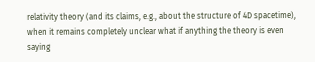relativity theory (and its claims, e.g., about the structure of 4D spacetime), when it remains completely unclear what if anything the theory is even saying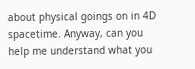about physical goings on in 4D spacetime. Anyway, can you help me understand what you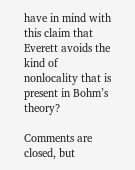have in mind with this claim that Everett avoids the kind of nonlocality that is present in Bohm’s theory?

Comments are closed, but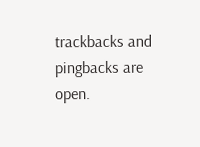trackbacks and pingbacks are open.